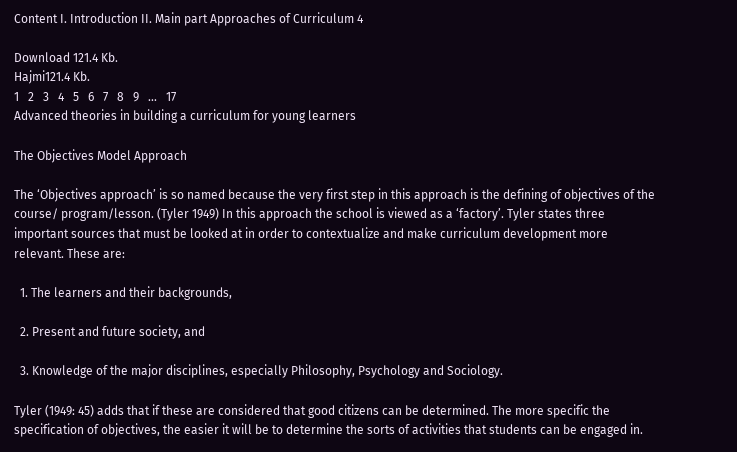Content I. Introduction II. Main part Approaches of Curriculum 4

Download 121.4 Kb.
Hajmi121.4 Kb.
1   2   3   4   5   6   7   8   9   ...   17
Advanced theories in building a curriculum for young learners

The Objectives Model Approach

The ‘Objectives approach’ is so named because the very first step in this approach is the defining of objectives of the course/ program/lesson. (Tyler 1949) In this approach the school is viewed as a ‘factory’. Tyler states three important sources that must be looked at in order to contextualize and make curriculum development more relevant. These are:

  1. The learners and their backgrounds,

  2. Present and future society, and

  3. Knowledge of the major disciplines, especially Philosophy, Psychology and Sociology.

Tyler (1949: 45) adds that if these are considered that good citizens can be determined. The more specific the specification of objectives, the easier it will be to determine the sorts of activities that students can be engaged in.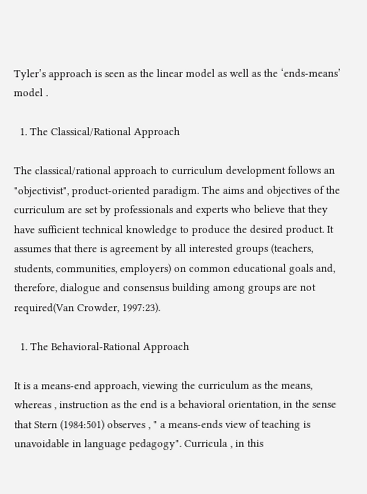Tyler’s approach is seen as the linear model as well as the ‘ends-means’ model .

  1. The Classical/Rational Approach

The classical/rational approach to curriculum development follows an "objectivist", product-oriented paradigm. The aims and objectives of the curriculum are set by professionals and experts who believe that they have sufficient technical knowledge to produce the desired product. It assumes that there is agreement by all interested groups (teachers, students, communities, employers) on common educational goals and, therefore, dialogue and consensus building among groups are not required(Van Crowder, 1997:23).

  1. The Behavioral-Rational Approach

It is a means-end approach, viewing the curriculum as the means, whereas , instruction as the end is a behavioral orientation, in the sense that Stern (1984:501) observes , " a means-ends view of teaching is unavoidable in language pedagogy". Curricula , in this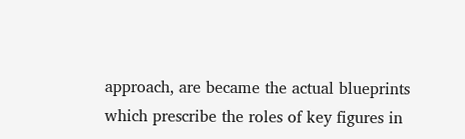approach, are became the actual blueprints which prescribe the roles of key figures in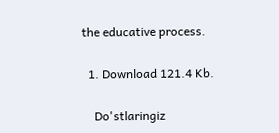the educative process.

  1. Download 121.4 Kb.

    Do'stlaringiz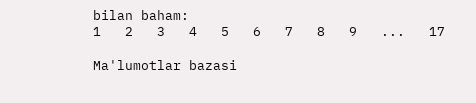bilan baham:
1   2   3   4   5   6   7   8   9   ...   17

Ma'lumotlar bazasi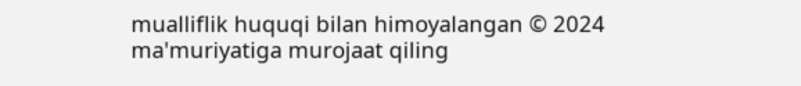mualliflik huquqi bilan himoyalangan © 2024
ma'muriyatiga murojaat qiling